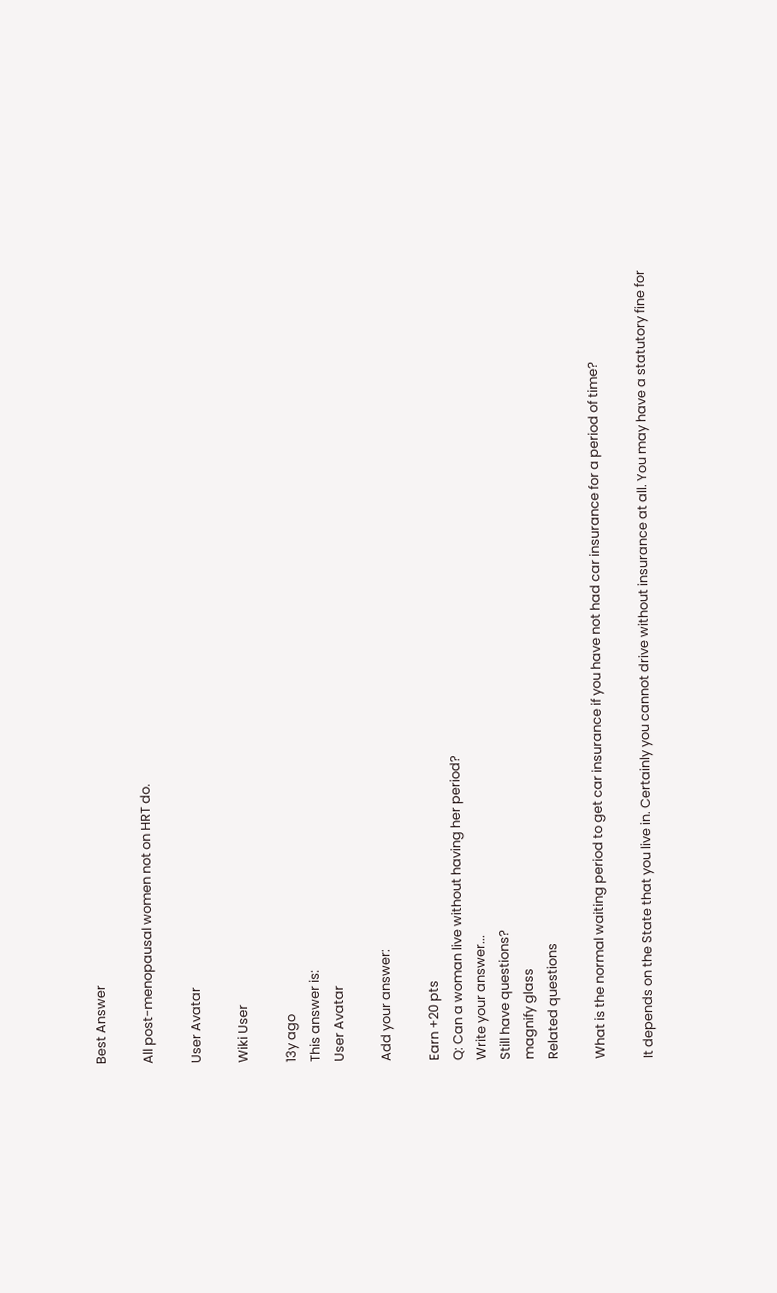Best Answer

All post-menopausal women not on HRT do.

User Avatar

Wiki User

13y ago
This answer is:
User Avatar

Add your answer:

Earn +20 pts
Q: Can a woman live without having her period?
Write your answer...
Still have questions?
magnify glass
Related questions

What is the normal waiting period to get car insurance if you have not had car insurance for a period of time?

It depends on the State that you live in. Certainly you cannot drive without insurance at all. You may have a statutory fine for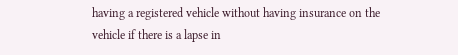having a registered vehicle without having insurance on the vehicle if there is a lapse in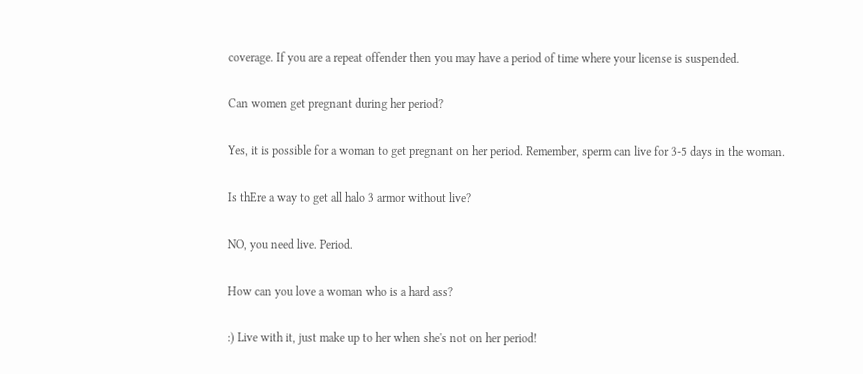coverage. If you are a repeat offender then you may have a period of time where your license is suspended.

Can women get pregnant during her period?

Yes, it is possible for a woman to get pregnant on her period. Remember, sperm can live for 3-5 days in the woman.

Is thEre a way to get all halo 3 armor without live?

NO, you need live. Period.

How can you love a woman who is a hard ass?

:) Live with it, just make up to her when she's not on her period!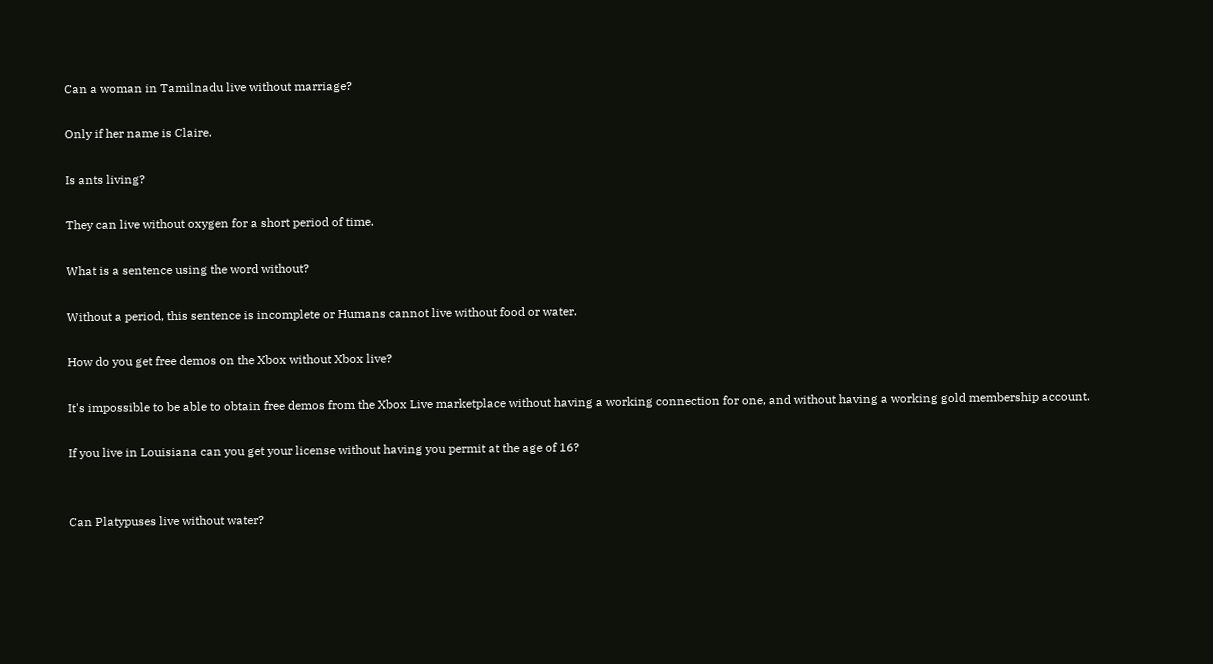Can a woman in Tamilnadu live without marriage?

Only if her name is Claire.

Is ants living?

They can live without oxygen for a short period of time.

What is a sentence using the word without?

Without a period, this sentence is incomplete or Humans cannot live without food or water.

How do you get free demos on the Xbox without Xbox live?

It's impossible to be able to obtain free demos from the Xbox Live marketplace without having a working connection for one, and without having a working gold membership account.

If you live in Louisiana can you get your license without having you permit at the age of 16?


Can Platypuses live without water?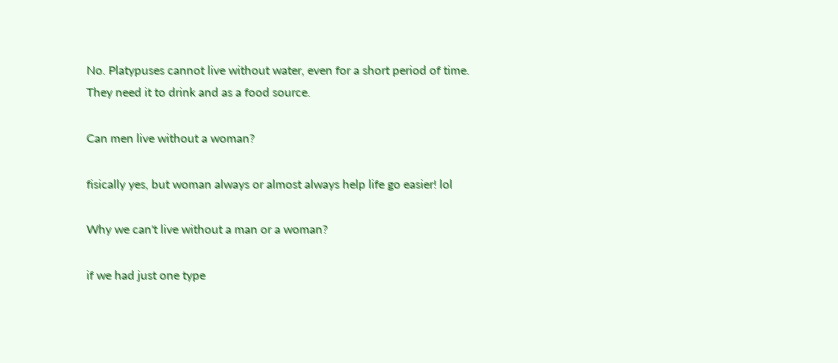No. Platypuses cannot live without water, even for a short period of time. They need it to drink and as a food source.

Can men live without a woman?

fisically yes, but woman always or almost always help life go easier! lol

Why we can't live without a man or a woman?

if we had just one type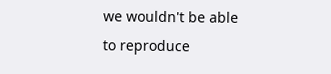we wouldn't be able to reproduce